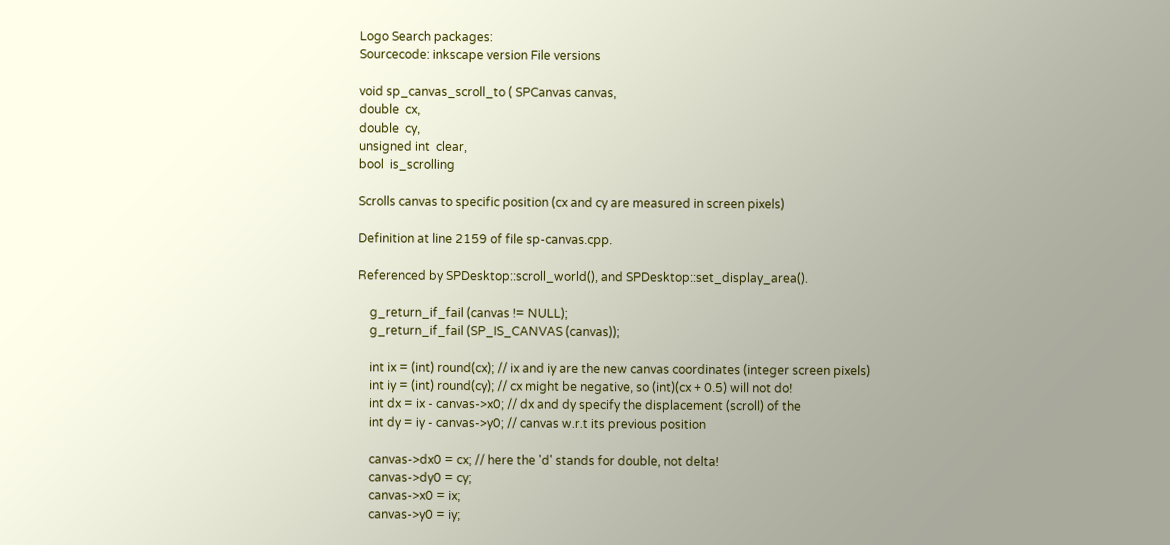Logo Search packages:
Sourcecode: inkscape version File versions

void sp_canvas_scroll_to ( SPCanvas canvas,
double  cx,
double  cy,
unsigned int  clear,
bool  is_scrolling

Scrolls canvas to specific position (cx and cy are measured in screen pixels)

Definition at line 2159 of file sp-canvas.cpp.

Referenced by SPDesktop::scroll_world(), and SPDesktop::set_display_area().

    g_return_if_fail (canvas != NULL);
    g_return_if_fail (SP_IS_CANVAS (canvas));

    int ix = (int) round(cx); // ix and iy are the new canvas coordinates (integer screen pixels)
    int iy = (int) round(cy); // cx might be negative, so (int)(cx + 0.5) will not do!
    int dx = ix - canvas->x0; // dx and dy specify the displacement (scroll) of the
    int dy = iy - canvas->y0; // canvas w.r.t its previous position

    canvas->dx0 = cx; // here the 'd' stands for double, not delta!
    canvas->dy0 = cy;
    canvas->x0 = ix;
    canvas->y0 = iy;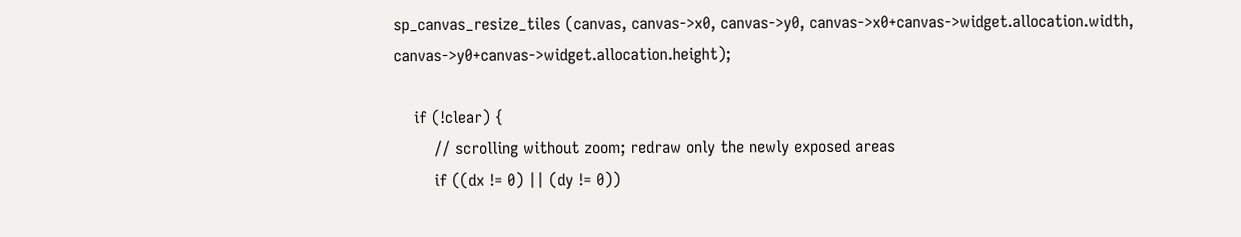sp_canvas_resize_tiles (canvas, canvas->x0, canvas->y0, canvas->x0+canvas->widget.allocation.width, canvas->y0+canvas->widget.allocation.height);

    if (!clear) {
        // scrolling without zoom; redraw only the newly exposed areas
        if ((dx != 0) || (dy != 0))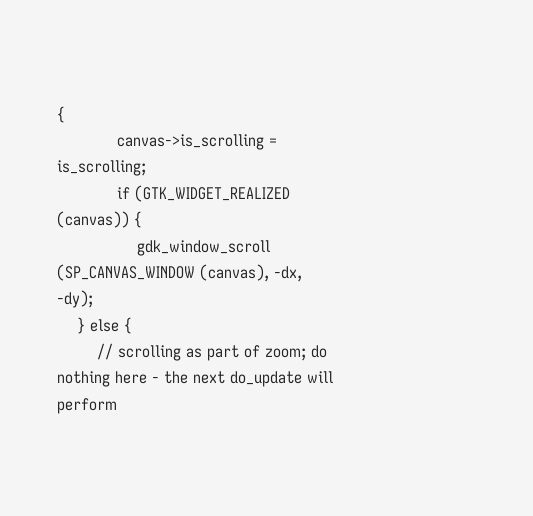{
            canvas->is_scrolling = is_scrolling;
            if (GTK_WIDGET_REALIZED (canvas)) {
                gdk_window_scroll (SP_CANVAS_WINDOW (canvas), -dx, -dy);
    } else {
        // scrolling as part of zoom; do nothing here - the next do_update will perform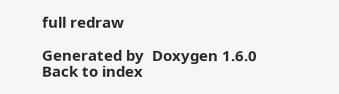full redraw

Generated by  Doxygen 1.6.0   Back to index